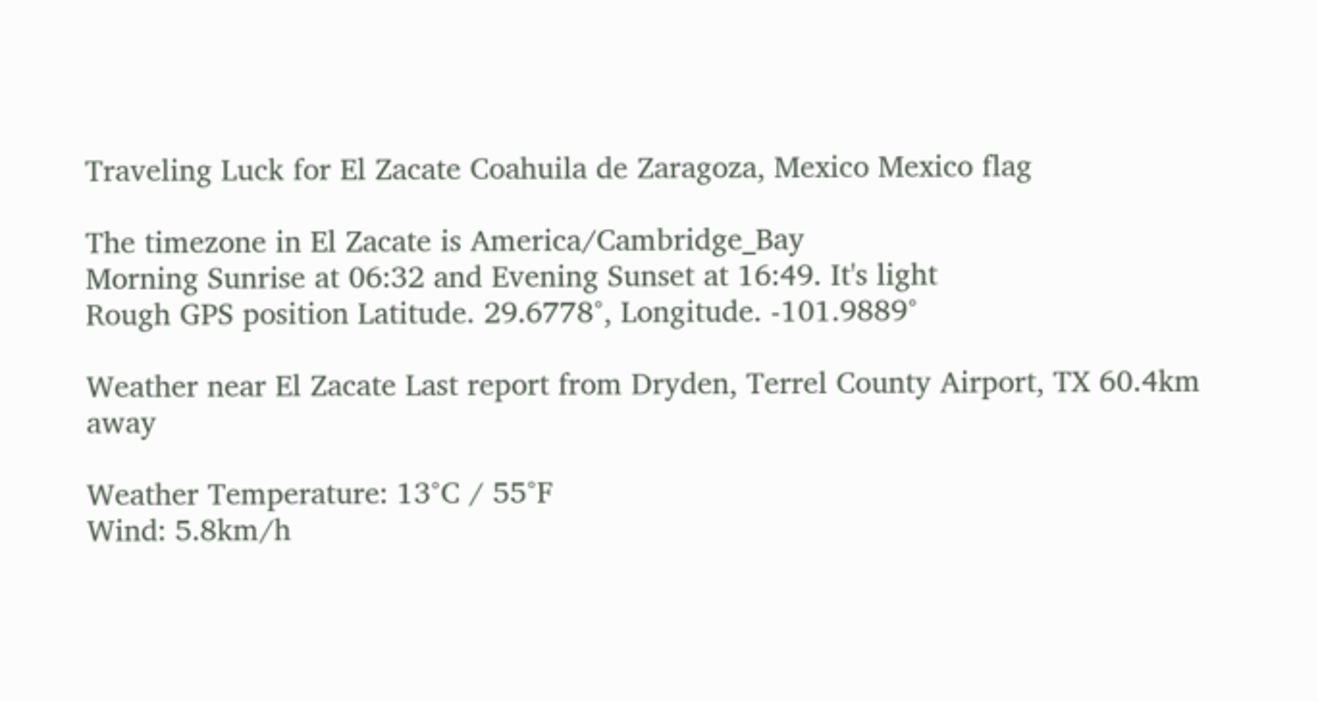Traveling Luck for El Zacate Coahuila de Zaragoza, Mexico Mexico flag

The timezone in El Zacate is America/Cambridge_Bay
Morning Sunrise at 06:32 and Evening Sunset at 16:49. It's light
Rough GPS position Latitude. 29.6778°, Longitude. -101.9889°

Weather near El Zacate Last report from Dryden, Terrel County Airport, TX 60.4km away

Weather Temperature: 13°C / 55°F
Wind: 5.8km/h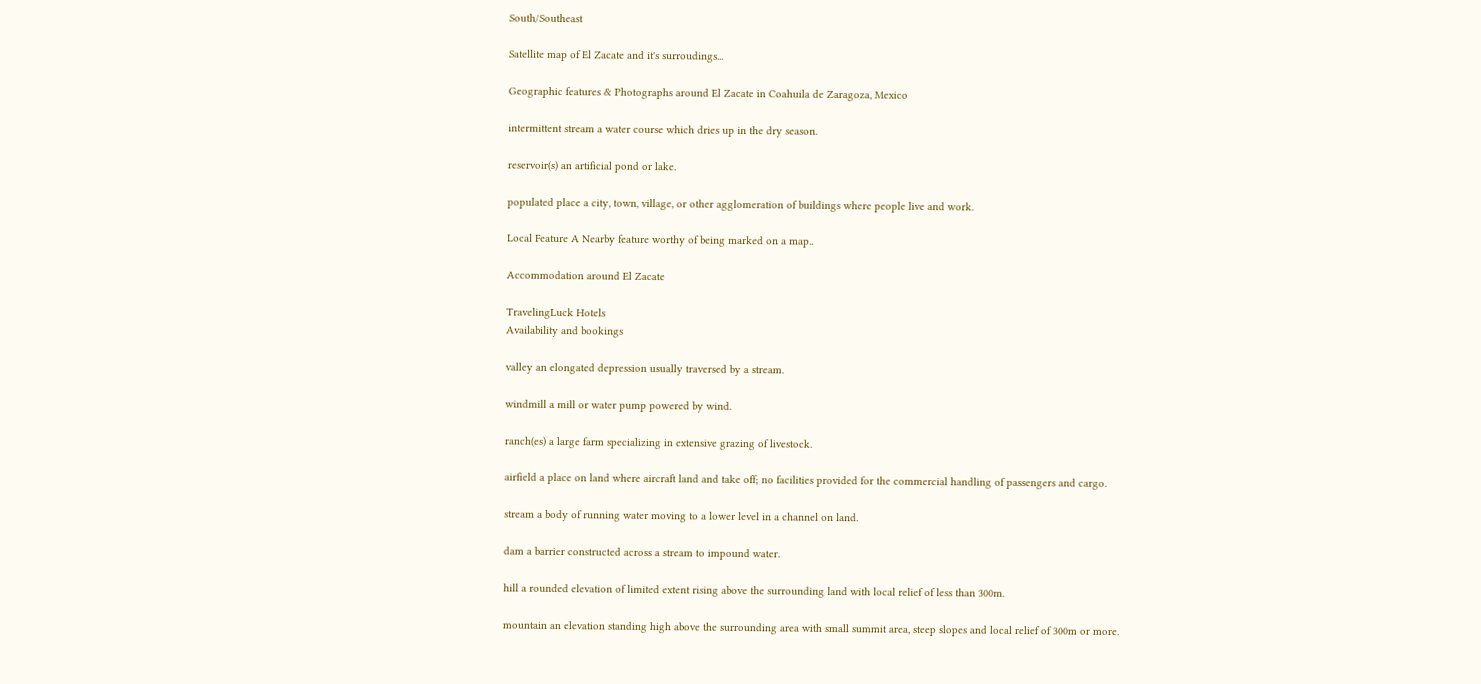South/Southeast

Satellite map of El Zacate and it's surroudings...

Geographic features & Photographs around El Zacate in Coahuila de Zaragoza, Mexico

intermittent stream a water course which dries up in the dry season.

reservoir(s) an artificial pond or lake.

populated place a city, town, village, or other agglomeration of buildings where people live and work.

Local Feature A Nearby feature worthy of being marked on a map..

Accommodation around El Zacate

TravelingLuck Hotels
Availability and bookings

valley an elongated depression usually traversed by a stream.

windmill a mill or water pump powered by wind.

ranch(es) a large farm specializing in extensive grazing of livestock.

airfield a place on land where aircraft land and take off; no facilities provided for the commercial handling of passengers and cargo.

stream a body of running water moving to a lower level in a channel on land.

dam a barrier constructed across a stream to impound water.

hill a rounded elevation of limited extent rising above the surrounding land with local relief of less than 300m.

mountain an elevation standing high above the surrounding area with small summit area, steep slopes and local relief of 300m or more.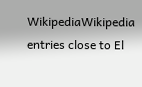WikipediaWikipedia entries close to El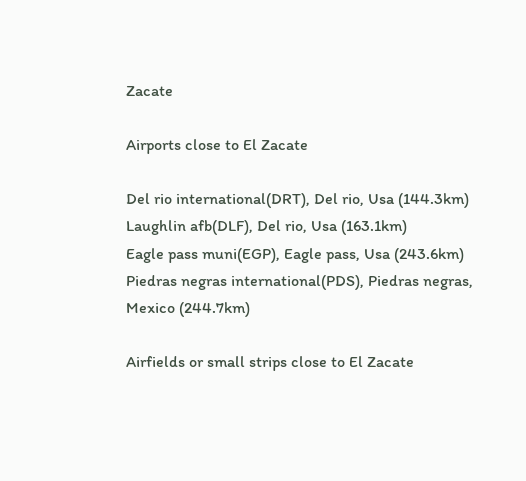Zacate

Airports close to El Zacate

Del rio international(DRT), Del rio, Usa (144.3km)
Laughlin afb(DLF), Del rio, Usa (163.1km)
Eagle pass muni(EGP), Eagle pass, Usa (243.6km)
Piedras negras international(PDS), Piedras negras, Mexico (244.7km)

Airfields or small strips close to El Zacate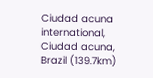Ciudad acuna international, Ciudad acuna, Brazil (139.7km)